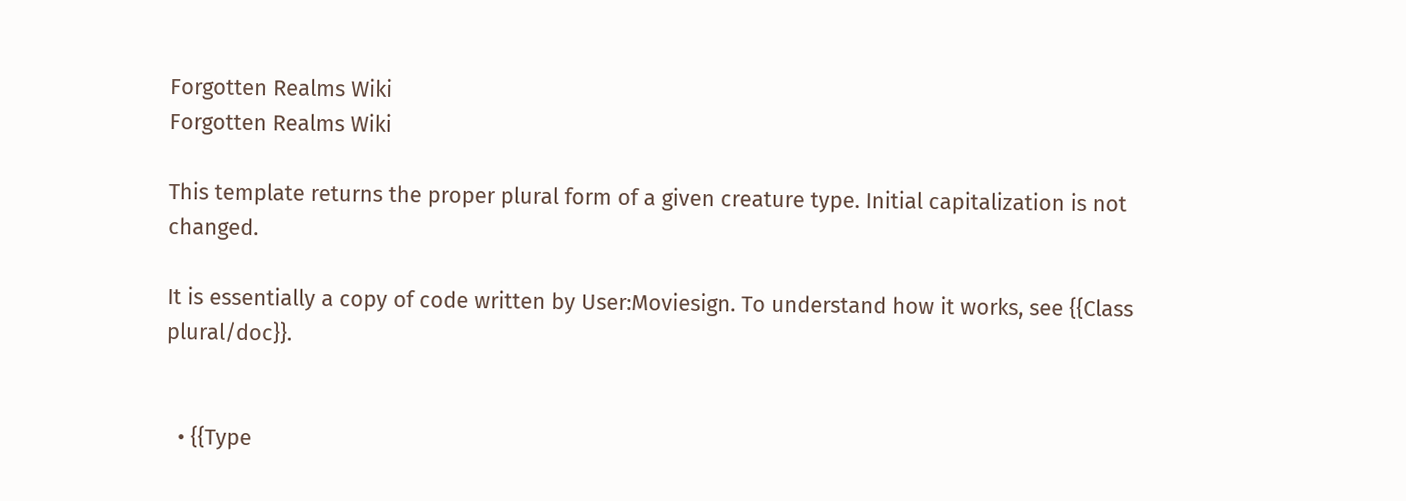Forgotten Realms Wiki
Forgotten Realms Wiki

This template returns the proper plural form of a given creature type. Initial capitalization is not changed.

It is essentially a copy of code written by User:Moviesign. To understand how it works, see {{Class plural/doc}}.


  • {{Type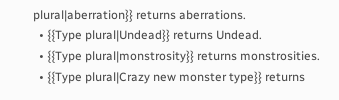plural|aberration}} returns aberrations.
  • {{Type plural|Undead}} returns Undead.
  • {{Type plural|monstrosity}} returns monstrosities.
  • {{Type plural|Crazy new monster type}} returns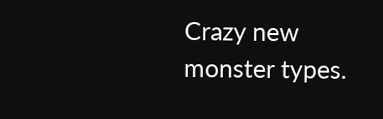Crazy new monster types.